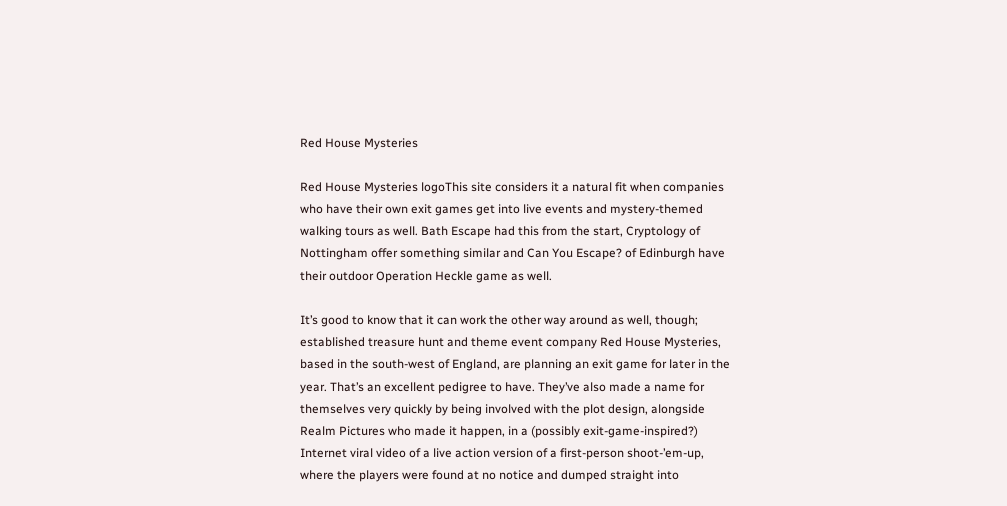Red House Mysteries

Red House Mysteries logoThis site considers it a natural fit when companies who have their own exit games get into live events and mystery-themed walking tours as well. Bath Escape had this from the start, Cryptology of Nottingham offer something similar and Can You Escape? of Edinburgh have their outdoor Operation Heckle game as well.

It’s good to know that it can work the other way around as well, though; established treasure hunt and theme event company Red House Mysteries, based in the south-west of England, are planning an exit game for later in the year. That’s an excellent pedigree to have. They’ve also made a name for themselves very quickly by being involved with the plot design, alongside Realm Pictures who made it happen, in a (possibly exit-game-inspired?) Internet viral video of a live action version of a first-person shoot-’em-up, where the players were found at no notice and dumped straight into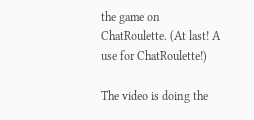the game on ChatRoulette. (At last! A use for ChatRoulette!)

The video is doing the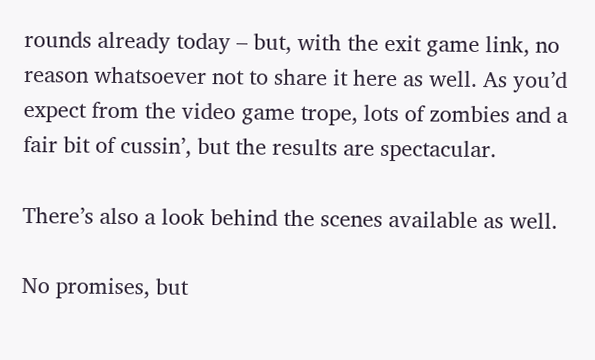rounds already today – but, with the exit game link, no reason whatsoever not to share it here as well. As you’d expect from the video game trope, lots of zombies and a fair bit of cussin’, but the results are spectacular.

There’s also a look behind the scenes available as well.

No promises, but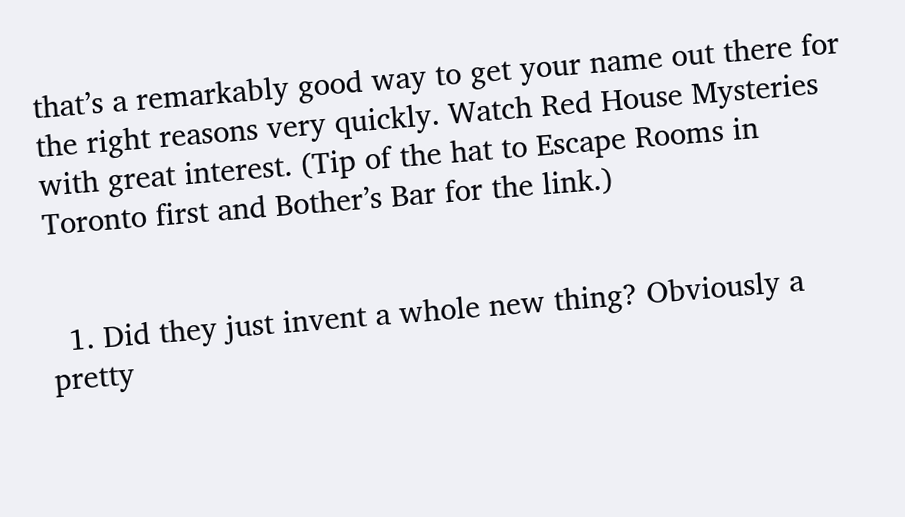that’s a remarkably good way to get your name out there for the right reasons very quickly. Watch Red House Mysteries with great interest. (Tip of the hat to Escape Rooms in Toronto first and Bother’s Bar for the link.)


  1. Did they just invent a whole new thing? Obviously a pretty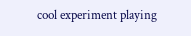cool experiment playing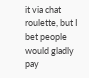it via chat roulette, but I bet people would gladly pay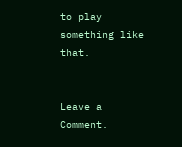to play something like that.


Leave a Comment.